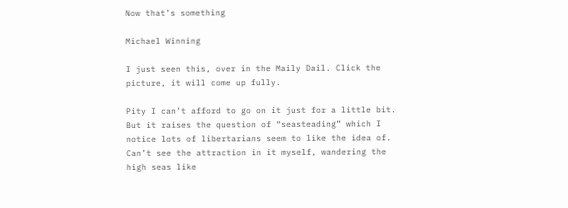Now that’s something

Michael Winning

I just seen this, over in the Maily Dail. Click the picture, it will come up fully.

Pity I can’t afford to go on it just for a little bit. But it raises the question of “seasteading” which I notice lots of libertarians seem to like the idea of. Can’t see the attraction in it myself, wandering the high seas like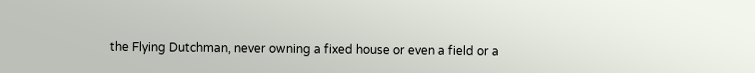the Flying Dutchman, never owning a fixed house or even a field or a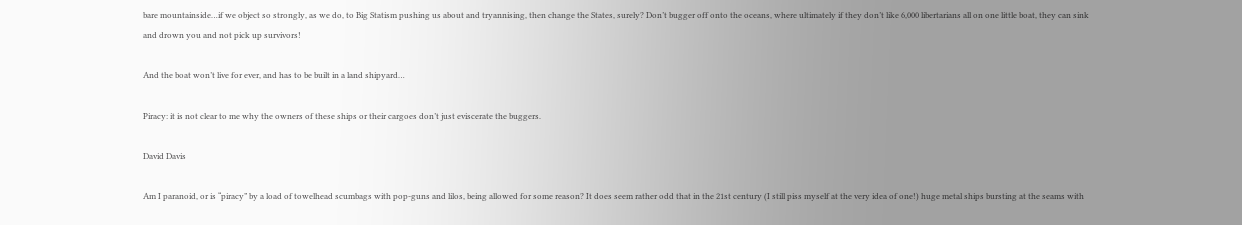bare mountainside…if we object so strongly, as we do, to Big Statism pushing us about and tryannising, then change the States, surely? Don’t bugger off onto the oceans, where ultimately if they don’t like 6,000 libertarians all on one little boat, they can sink and drown you and not pick up survivors!

And the boat won’t live for ever, and has to be built in a land shipyard…

Piracy: it is not clear to me why the owners of these ships or their cargoes don’t just eviscerate the buggers.

David Davis

Am I paranoid, or is “piracy” by a load of towelhead scumbags with pop-guns and lilos, being allowed for some reason? It does seem rather odd that in the 21st century (I still piss myself at the very idea of one!) huge metal ships bursting at the seams with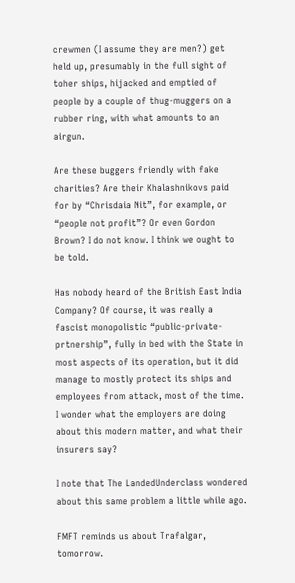crewmen (I assume they are men?) get held up, presumably in the full sight of toher ships, hijacked and emptied of people by a couple of thug-muggers on a rubber ring, with what amounts to an airgun.

Are these buggers friendly with fake charities? Are their Khalashnikovs paid for by “Chrisdaia Nit”, for example, or “people not profit”? Or even Gordon Brown? I do not know. I think we ought to be told.

Has nobody heard of the British East India Company? Of course, it was really a fascist monopolistic “public-private-prtnership”, fully in bed with the State in most aspects of its operation, but it did manage to mostly protect its ships and employees from attack, most of the time. I wonder what the employers are doing about this modern matter, and what their insurers say?

I note that The LandedUnderclass wondered about this same problem a little while ago.

FMFT reminds us about Trafalgar, tomorrow.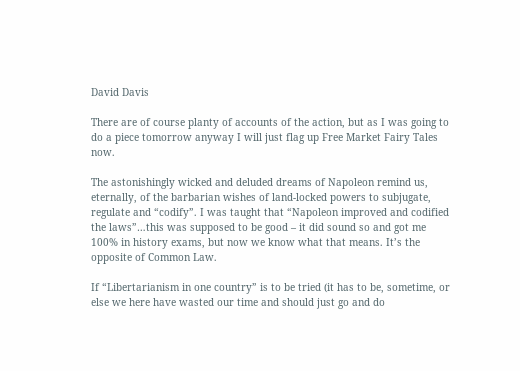David Davis

There are of course planty of accounts of the action, but as I was going to do a piece tomorrow anyway I will just flag up Free Market Fairy Tales now.

The astonishingly wicked and deluded dreams of Napoleon remind us, eternally, of the barbarian wishes of land-locked powers to subjugate, regulate and “codify”. I was taught that “Napoleon improved and codified the laws”…this was supposed to be good – it did sound so and got me 100% in history exams, but now we know what that means. It’s the opposite of Common Law.

If “Libertarianism in one country” is to be tried (it has to be, sometime, or else we here have wasted our time and should just go and do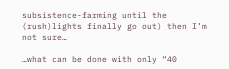subsistence-farming until the (rush)lights finally go out) then I’m not sure…

…what can be done with only “40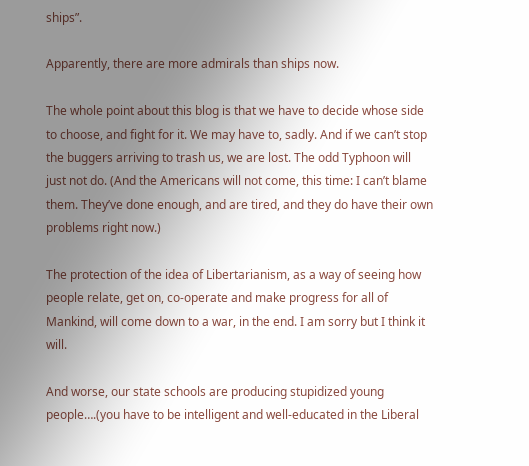ships”.

Apparently, there are more admirals than ships now.

The whole point about this blog is that we have to decide whose side to choose, and fight for it. We may have to, sadly. And if we can’t stop the buggers arriving to trash us, we are lost. The odd Typhoon will just not do. (And the Americans will not come, this time: I can’t blame them. They’ve done enough, and are tired, and they do have their own problems right now.)

The protection of the idea of Libertarianism, as a way of seeing how people relate, get on, co-operate and make progress for all of Mankind, will come down to a war, in the end. I am sorry but I think it will.

And worse, our state schools are producing stupidized young people….(you have to be intelligent and well-educated in the Liberal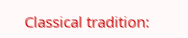Classical tradition: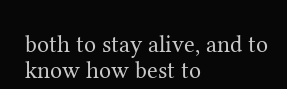both to stay alive, and to know how best to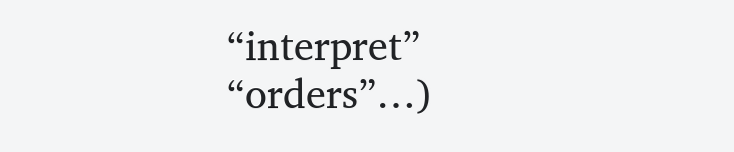“interpret” “orders”…)